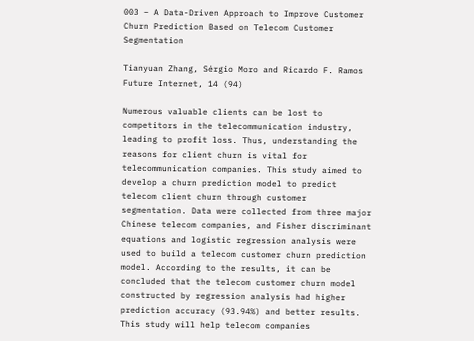003 – A Data-Driven Approach to Improve Customer Churn Prediction Based on Telecom Customer Segmentation

Tianyuan Zhang, Sérgio Moro and Ricardo F. Ramos
Future Internet, 14 (94)

Numerous valuable clients can be lost to competitors in the telecommunication industry, leading to profit loss. Thus, understanding the reasons for client churn is vital for telecommunication companies. This study aimed to develop a churn prediction model to predict telecom client churn through customer segmentation. Data were collected from three major Chinese telecom companies, and Fisher discriminant equations and logistic regression analysis were used to build a telecom customer churn prediction model. According to the results, it can be concluded that the telecom customer churn model constructed by regression analysis had higher prediction accuracy (93.94%) and better results. This study will help telecom companies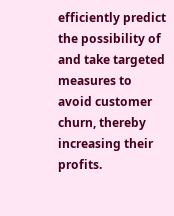efficiently predict the possibility of and take targeted measures to avoid customer churn, thereby increasing their profits.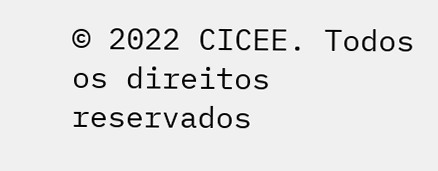© 2022 CICEE. Todos os direitos reservados